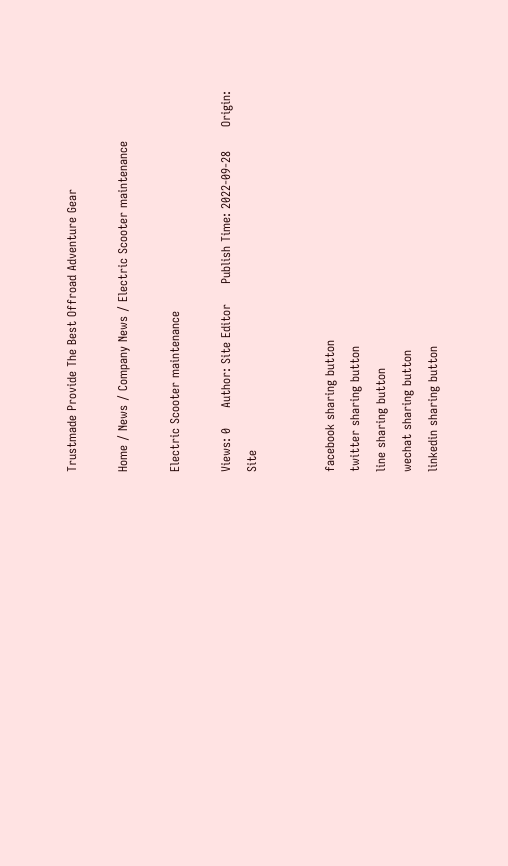Trustmade Provide The Best Offroad Adventure Gear

Home / News / Company News / Electric Scooter maintenance

Electric Scooter maintenance

Views: 0     Author: Site Editor     Publish Time: 2022-09-28      Origin: Site


facebook sharing button
twitter sharing button
line sharing button
wechat sharing button
linkedin sharing button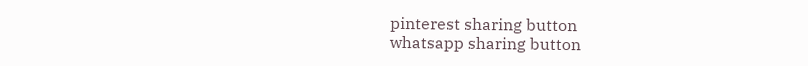pinterest sharing button
whatsapp sharing button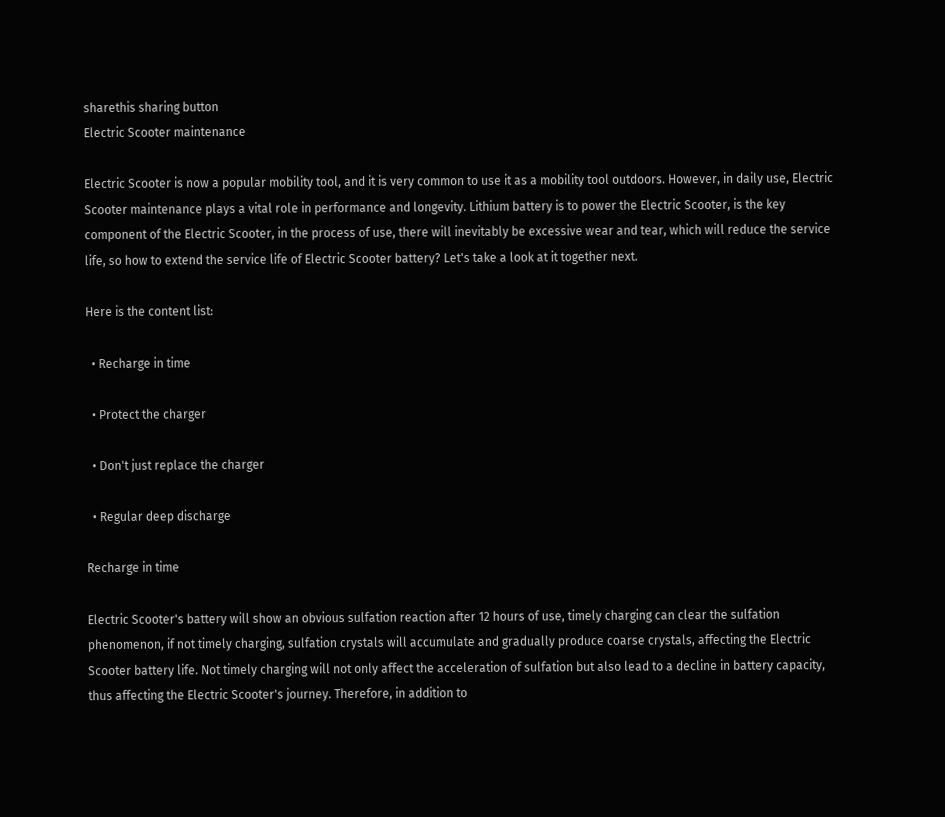sharethis sharing button
Electric Scooter maintenance

Electric Scooter is now a popular mobility tool, and it is very common to use it as a mobility tool outdoors. However, in daily use, Electric Scooter maintenance plays a vital role in performance and longevity. Lithium battery is to power the Electric Scooter, is the key component of the Electric Scooter, in the process of use, there will inevitably be excessive wear and tear, which will reduce the service life, so how to extend the service life of Electric Scooter battery? Let's take a look at it together next.

Here is the content list:

  • Recharge in time

  • Protect the charger

  • Don't just replace the charger

  • Regular deep discharge

Recharge in time

Electric Scooter's battery will show an obvious sulfation reaction after 12 hours of use, timely charging can clear the sulfation phenomenon, if not timely charging, sulfation crystals will accumulate and gradually produce coarse crystals, affecting the Electric Scooter battery life. Not timely charging will not only affect the acceleration of sulfation but also lead to a decline in battery capacity, thus affecting the Electric Scooter's journey. Therefore, in addition to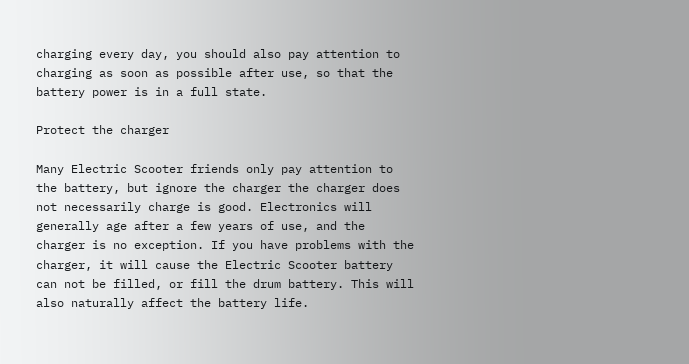charging every day, you should also pay attention to charging as soon as possible after use, so that the battery power is in a full state.

Protect the charger

Many Electric Scooter friends only pay attention to the battery, but ignore the charger the charger does not necessarily charge is good. Electronics will generally age after a few years of use, and the charger is no exception. If you have problems with the charger, it will cause the Electric Scooter battery can not be filled, or fill the drum battery. This will also naturally affect the battery life.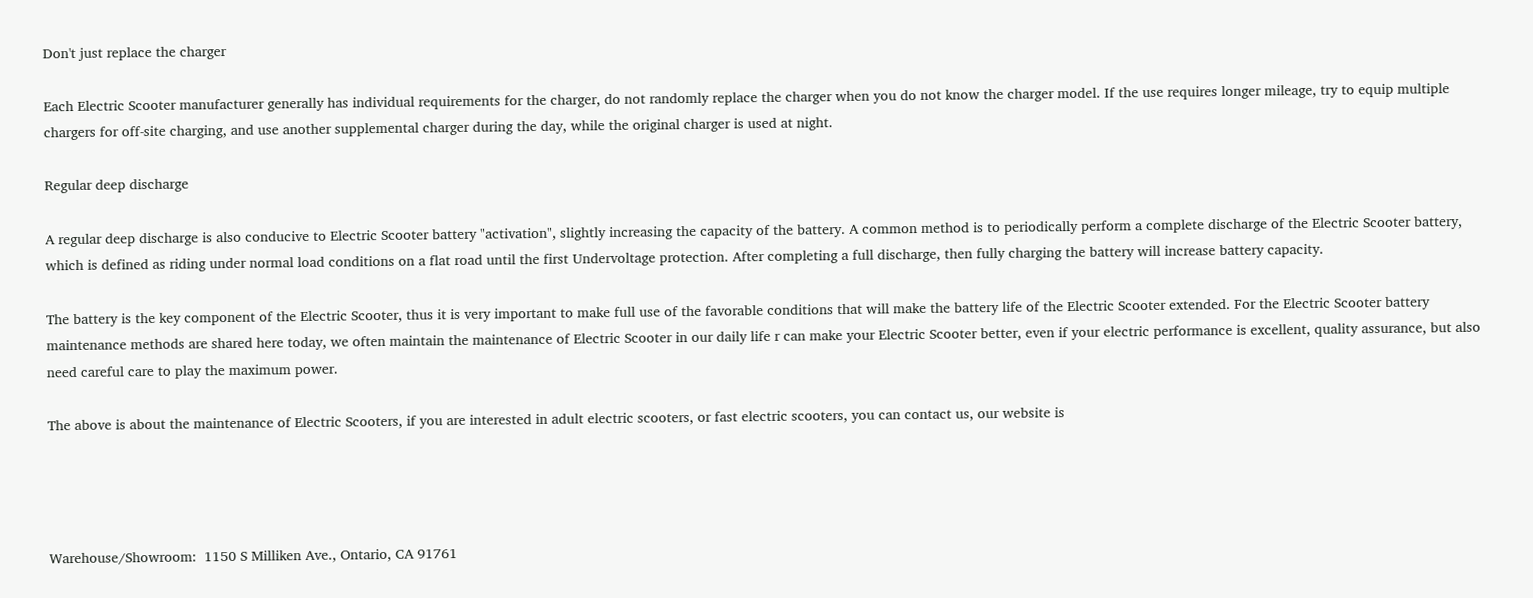Don't just replace the charger

Each Electric Scooter manufacturer generally has individual requirements for the charger, do not randomly replace the charger when you do not know the charger model. If the use requires longer mileage, try to equip multiple chargers for off-site charging, and use another supplemental charger during the day, while the original charger is used at night.

Regular deep discharge

A regular deep discharge is also conducive to Electric Scooter battery "activation", slightly increasing the capacity of the battery. A common method is to periodically perform a complete discharge of the Electric Scooter battery, which is defined as riding under normal load conditions on a flat road until the first Undervoltage protection. After completing a full discharge, then fully charging the battery will increase battery capacity.

The battery is the key component of the Electric Scooter, thus it is very important to make full use of the favorable conditions that will make the battery life of the Electric Scooter extended. For the Electric Scooter battery maintenance methods are shared here today, we often maintain the maintenance of Electric Scooter in our daily life r can make your Electric Scooter better, even if your electric performance is excellent, quality assurance, but also need careful care to play the maximum power.

The above is about the maintenance of Electric Scooters, if you are interested in adult electric scooters, or fast electric scooters, you can contact us, our website is




Warehouse/Showroom:  1150 S Milliken Ave., Ontario, CA 91761